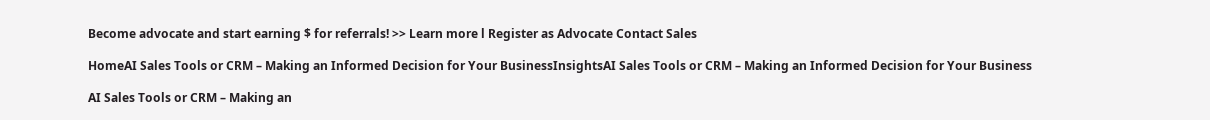Become advocate and start earning $ for referrals! >> Learn more l Register as Advocate Contact Sales

HomeAI Sales Tools or CRM – Making an Informed Decision for Your BusinessInsightsAI Sales Tools or CRM – Making an Informed Decision for Your Business

AI Sales Tools or CRM – Making an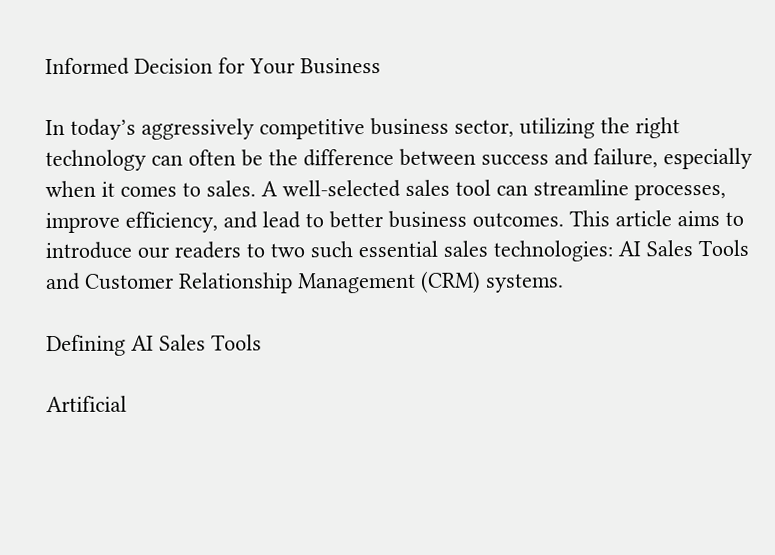Informed Decision for Your Business

In today’s aggressively competitive business sector, utilizing the right technology can often be the difference between success and failure, especially when it comes to sales. A well-selected sales tool can streamline processes, improve efficiency, and lead to better business outcomes. This article aims to introduce our readers to two such essential sales technologies: AI Sales Tools and Customer Relationship Management (CRM) systems.

Defining AI Sales Tools

Artificial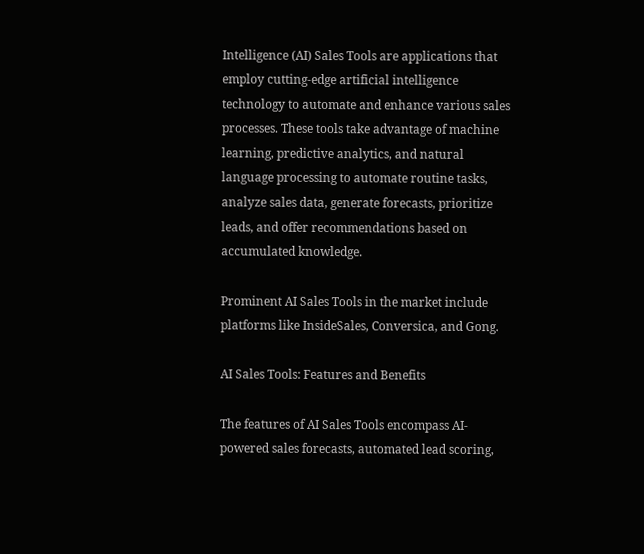Intelligence (AI) Sales Tools are applications that employ cutting-edge artificial intelligence technology to automate and enhance various sales processes. These tools take advantage of machine learning, predictive analytics, and natural language processing to automate routine tasks, analyze sales data, generate forecasts, prioritize leads, and offer recommendations based on accumulated knowledge.

Prominent AI Sales Tools in the market include platforms like InsideSales, Conversica, and Gong.

AI Sales Tools: Features and Benefits

The features of AI Sales Tools encompass AI-powered sales forecasts, automated lead scoring,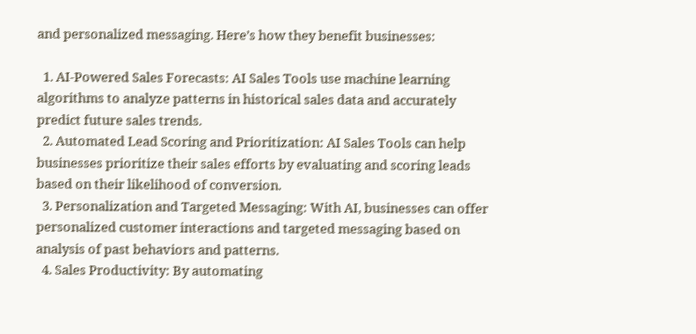and personalized messaging. Here’s how they benefit businesses:

  1. AI-Powered Sales Forecasts: AI Sales Tools use machine learning algorithms to analyze patterns in historical sales data and accurately predict future sales trends.
  2. Automated Lead Scoring and Prioritization: AI Sales Tools can help businesses prioritize their sales efforts by evaluating and scoring leads based on their likelihood of conversion.
  3. Personalization and Targeted Messaging: With AI, businesses can offer personalized customer interactions and targeted messaging based on analysis of past behaviors and patterns.
  4. Sales Productivity: By automating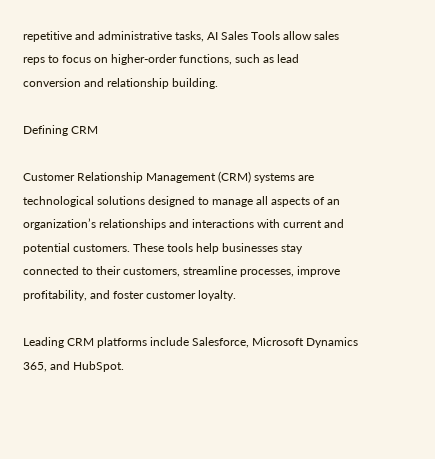repetitive and administrative tasks, AI Sales Tools allow sales reps to focus on higher-order functions, such as lead conversion and relationship building.

Defining CRM

Customer Relationship Management (CRM) systems are technological solutions designed to manage all aspects of an organization’s relationships and interactions with current and potential customers. These tools help businesses stay connected to their customers, streamline processes, improve profitability, and foster customer loyalty.

Leading CRM platforms include Salesforce, Microsoft Dynamics 365, and HubSpot.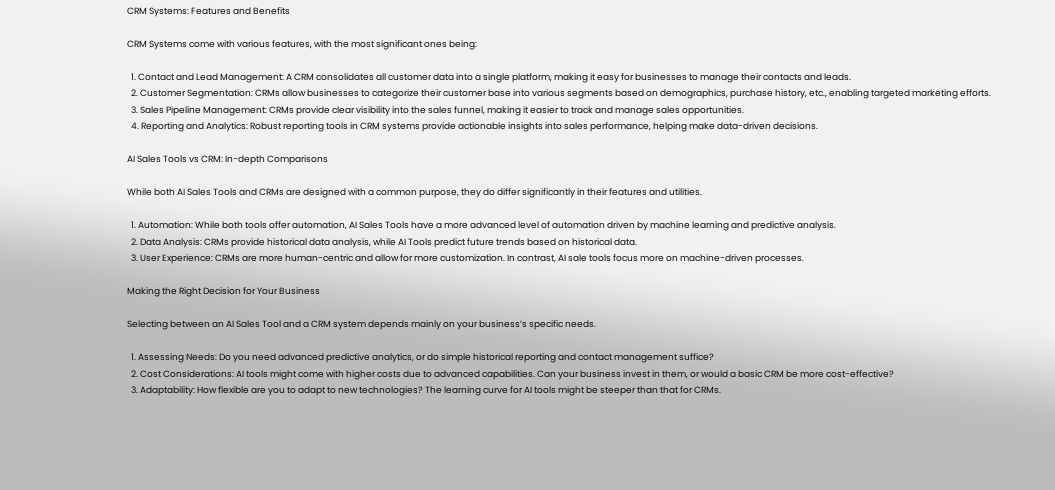CRM Systems: Features and Benefits

CRM Systems come with various features, with the most significant ones being:

  1. Contact and Lead Management: A CRM consolidates all customer data into a single platform, making it easy for businesses to manage their contacts and leads.
  2. Customer Segmentation: CRMs allow businesses to categorize their customer base into various segments based on demographics, purchase history, etc., enabling targeted marketing efforts.
  3. Sales Pipeline Management: CRMs provide clear visibility into the sales funnel, making it easier to track and manage sales opportunities.
  4. Reporting and Analytics: Robust reporting tools in CRM systems provide actionable insights into sales performance, helping make data-driven decisions.

AI Sales Tools vs CRM: In-depth Comparisons

While both AI Sales Tools and CRMs are designed with a common purpose, they do differ significantly in their features and utilities.

  1. Automation: While both tools offer automation, AI Sales Tools have a more advanced level of automation driven by machine learning and predictive analysis.
  2. Data Analysis: CRMs provide historical data analysis, while AI Tools predict future trends based on historical data.
  3. User Experience: CRMs are more human-centric and allow for more customization. In contrast, AI sale tools focus more on machine-driven processes.

Making the Right Decision for Your Business

Selecting between an AI Sales Tool and a CRM system depends mainly on your business’s specific needs.

  1. Assessing Needs: Do you need advanced predictive analytics, or do simple historical reporting and contact management suffice?
  2. Cost Considerations: AI tools might come with higher costs due to advanced capabilities. Can your business invest in them, or would a basic CRM be more cost-effective?
  3. Adaptability: How flexible are you to adapt to new technologies? The learning curve for AI tools might be steeper than that for CRMs.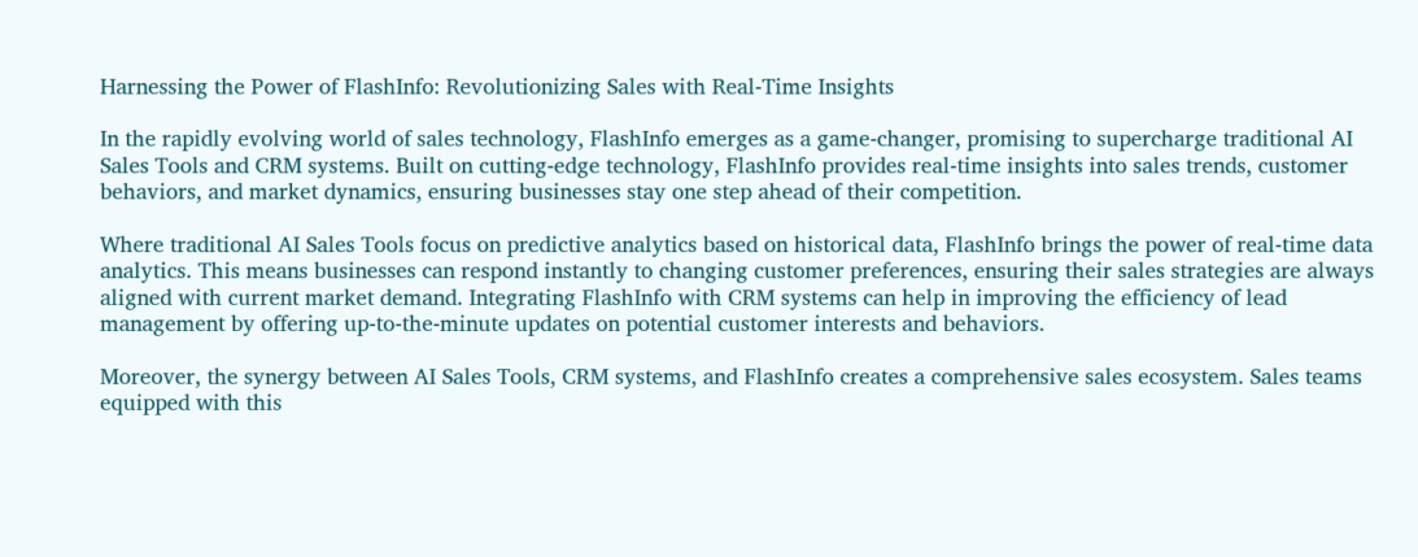Harnessing the Power of FlashInfo: Revolutionizing Sales with Real-Time Insights

In the rapidly evolving world of sales technology, FlashInfo emerges as a game-changer, promising to supercharge traditional AI Sales Tools and CRM systems. Built on cutting-edge technology, FlashInfo provides real-time insights into sales trends, customer behaviors, and market dynamics, ensuring businesses stay one step ahead of their competition.

Where traditional AI Sales Tools focus on predictive analytics based on historical data, FlashInfo brings the power of real-time data analytics. This means businesses can respond instantly to changing customer preferences, ensuring their sales strategies are always aligned with current market demand. Integrating FlashInfo with CRM systems can help in improving the efficiency of lead management by offering up-to-the-minute updates on potential customer interests and behaviors.

Moreover, the synergy between AI Sales Tools, CRM systems, and FlashInfo creates a comprehensive sales ecosystem. Sales teams equipped with this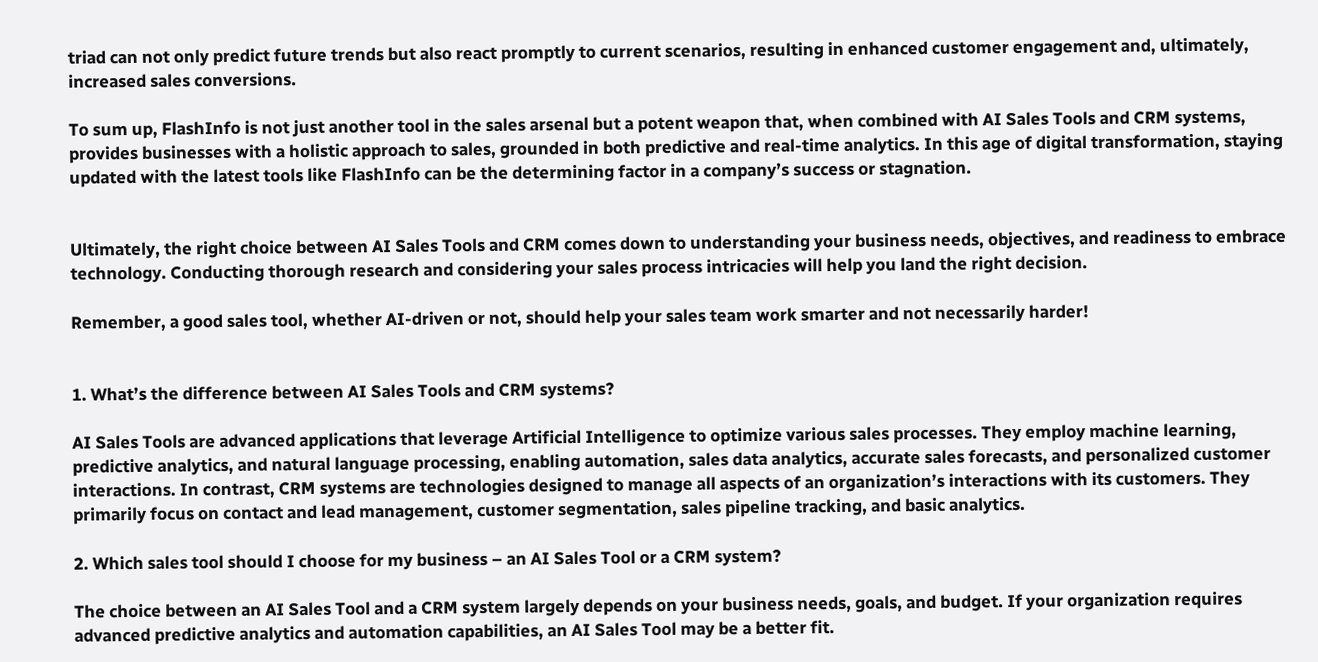triad can not only predict future trends but also react promptly to current scenarios, resulting in enhanced customer engagement and, ultimately, increased sales conversions.

To sum up, FlashInfo is not just another tool in the sales arsenal but a potent weapon that, when combined with AI Sales Tools and CRM systems, provides businesses with a holistic approach to sales, grounded in both predictive and real-time analytics. In this age of digital transformation, staying updated with the latest tools like FlashInfo can be the determining factor in a company’s success or stagnation.


Ultimately, the right choice between AI Sales Tools and CRM comes down to understanding your business needs, objectives, and readiness to embrace technology. Conducting thorough research and considering your sales process intricacies will help you land the right decision.

Remember, a good sales tool, whether AI-driven or not, should help your sales team work smarter and not necessarily harder!


1. What’s the difference between AI Sales Tools and CRM systems?

AI Sales Tools are advanced applications that leverage Artificial Intelligence to optimize various sales processes. They employ machine learning, predictive analytics, and natural language processing, enabling automation, sales data analytics, accurate sales forecasts, and personalized customer interactions. In contrast, CRM systems are technologies designed to manage all aspects of an organization’s interactions with its customers. They primarily focus on contact and lead management, customer segmentation, sales pipeline tracking, and basic analytics.

2. Which sales tool should I choose for my business – an AI Sales Tool or a CRM system?

The choice between an AI Sales Tool and a CRM system largely depends on your business needs, goals, and budget. If your organization requires advanced predictive analytics and automation capabilities, an AI Sales Tool may be a better fit.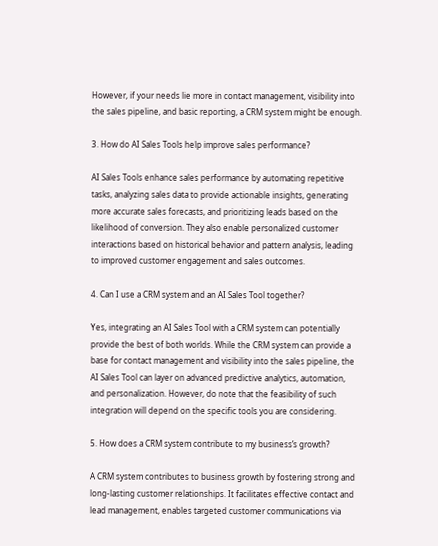However, if your needs lie more in contact management, visibility into the sales pipeline, and basic reporting, a CRM system might be enough.

3. How do AI Sales Tools help improve sales performance?

AI Sales Tools enhance sales performance by automating repetitive tasks, analyzing sales data to provide actionable insights, generating more accurate sales forecasts, and prioritizing leads based on the likelihood of conversion. They also enable personalized customer interactions based on historical behavior and pattern analysis, leading to improved customer engagement and sales outcomes.

4. Can I use a CRM system and an AI Sales Tool together?

Yes, integrating an AI Sales Tool with a CRM system can potentially provide the best of both worlds. While the CRM system can provide a base for contact management and visibility into the sales pipeline, the AI Sales Tool can layer on advanced predictive analytics, automation, and personalization. However, do note that the feasibility of such integration will depend on the specific tools you are considering.

5. How does a CRM system contribute to my business’s growth?

A CRM system contributes to business growth by fostering strong and long-lasting customer relationships. It facilitates effective contact and lead management, enables targeted customer communications via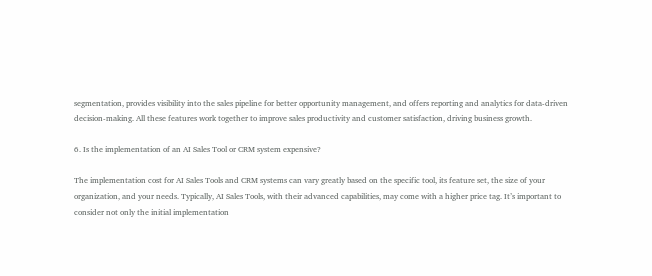segmentation, provides visibility into the sales pipeline for better opportunity management, and offers reporting and analytics for data-driven decision-making. All these features work together to improve sales productivity and customer satisfaction, driving business growth.

6. Is the implementation of an AI Sales Tool or CRM system expensive?

The implementation cost for AI Sales Tools and CRM systems can vary greatly based on the specific tool, its feature set, the size of your organization, and your needs. Typically, AI Sales Tools, with their advanced capabilities, may come with a higher price tag. It’s important to consider not only the initial implementation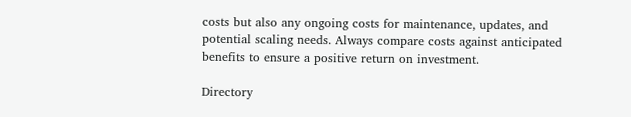costs but also any ongoing costs for maintenance, updates, and potential scaling needs. Always compare costs against anticipated benefits to ensure a positive return on investment.

Directory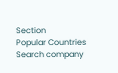Section
Popular Countries Search company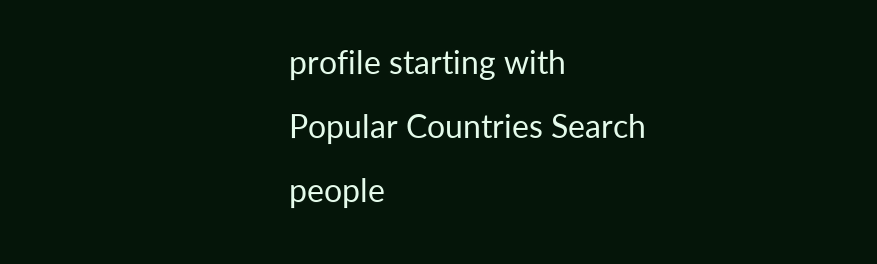profile starting with
Popular Countries Search people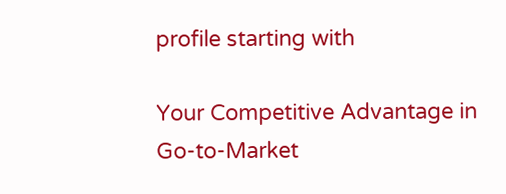profile starting with

Your Competitive Advantage in Go-to-Market